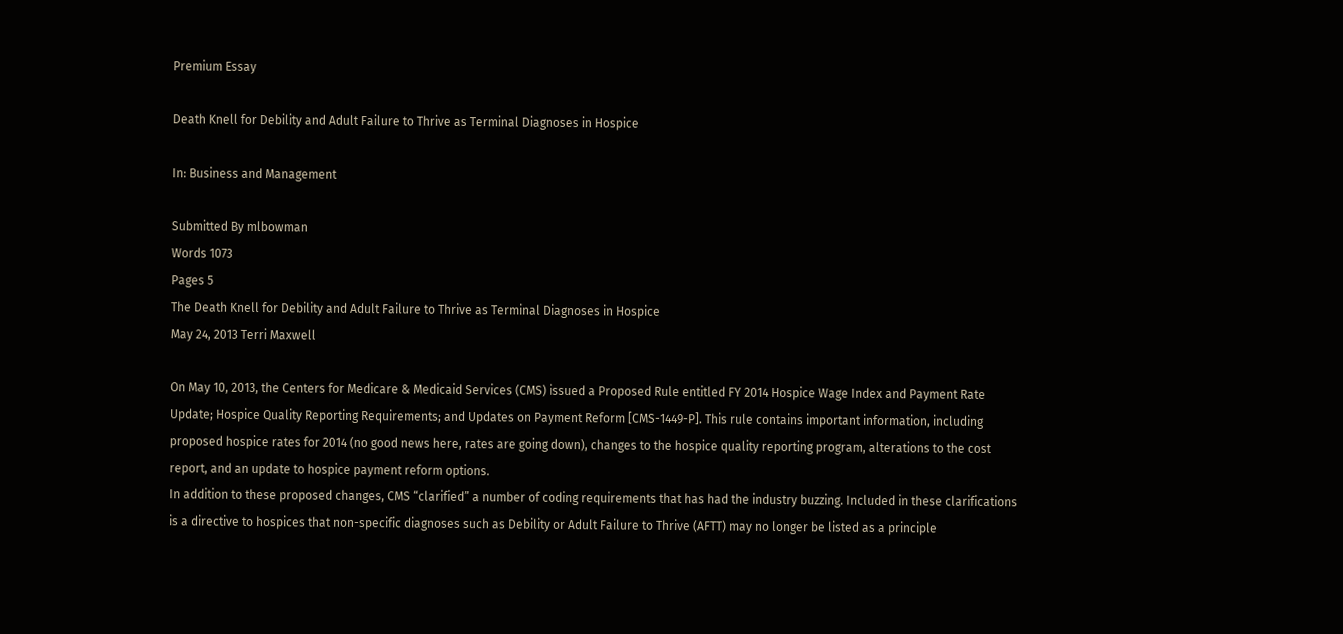Premium Essay

Death Knell for Debility and Adult Failure to Thrive as Terminal Diagnoses in Hospice

In: Business and Management

Submitted By mlbowman
Words 1073
Pages 5
The Death Knell for Debility and Adult Failure to Thrive as Terminal Diagnoses in Hospice
May 24, 2013 Terri Maxwell

On May 10, 2013, the Centers for Medicare & Medicaid Services (CMS) issued a Proposed Rule entitled FY 2014 Hospice Wage Index and Payment Rate Update; Hospice Quality Reporting Requirements; and Updates on Payment Reform [CMS-1449-P]. This rule contains important information, including proposed hospice rates for 2014 (no good news here, rates are going down), changes to the hospice quality reporting program, alterations to the cost report, and an update to hospice payment reform options.
In addition to these proposed changes, CMS “clarified” a number of coding requirements that has had the industry buzzing. Included in these clarifications is a directive to hospices that non-specific diagnoses such as Debility or Adult Failure to Thrive (AFTT) may no longer be listed as a principle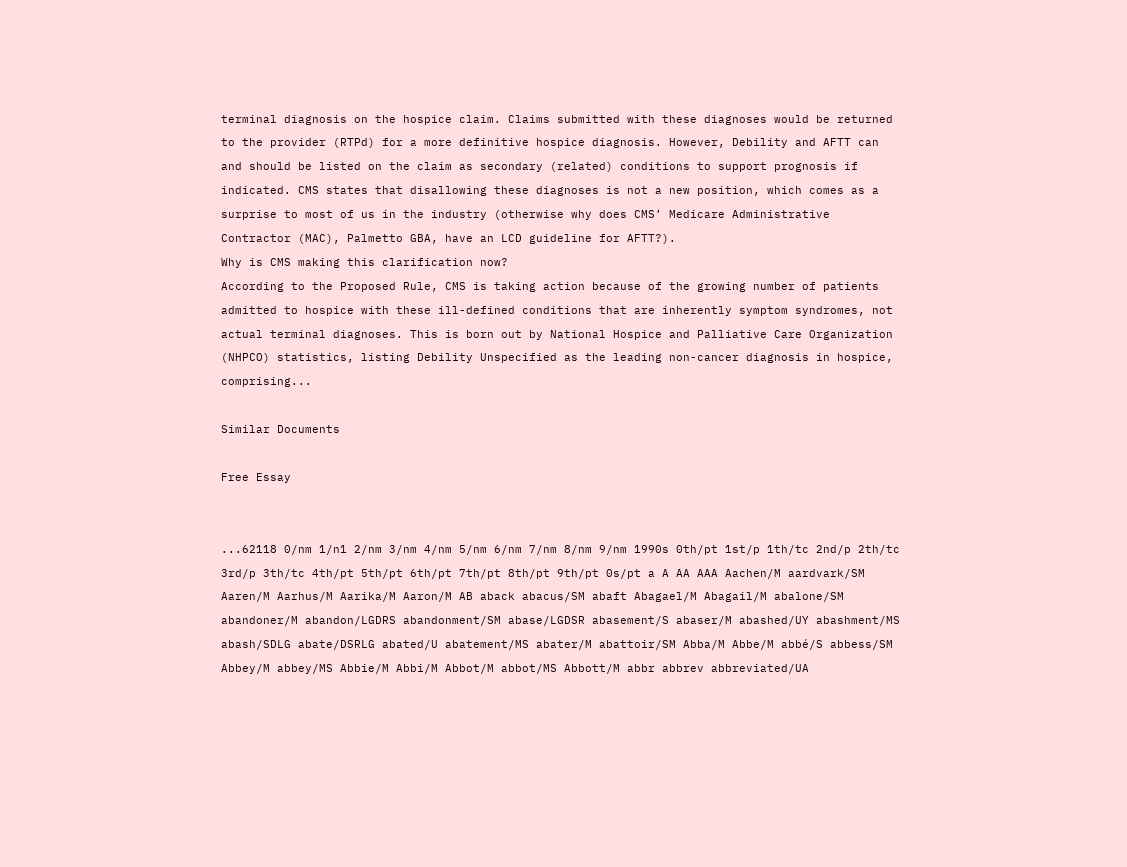terminal diagnosis on the hospice claim. Claims submitted with these diagnoses would be returned to the provider (RTPd) for a more definitive hospice diagnosis. However, Debility and AFTT can and should be listed on the claim as secondary (related) conditions to support prognosis if indicated. CMS states that disallowing these diagnoses is not a new position, which comes as a surprise to most of us in the industry (otherwise why does CMS’ Medicare Administrative Contractor (MAC), Palmetto GBA, have an LCD guideline for AFTT?).
Why is CMS making this clarification now?
According to the Proposed Rule, CMS is taking action because of the growing number of patients admitted to hospice with these ill-defined conditions that are inherently symptom syndromes, not actual terminal diagnoses. This is born out by National Hospice and Palliative Care Organization (NHPCO) statistics, listing Debility Unspecified as the leading non-cancer diagnosis in hospice, comprising...

Similar Documents

Free Essay


...62118 0/nm 1/n1 2/nm 3/nm 4/nm 5/nm 6/nm 7/nm 8/nm 9/nm 1990s 0th/pt 1st/p 1th/tc 2nd/p 2th/tc 3rd/p 3th/tc 4th/pt 5th/pt 6th/pt 7th/pt 8th/pt 9th/pt 0s/pt a A AA AAA Aachen/M aardvark/SM Aaren/M Aarhus/M Aarika/M Aaron/M AB aback abacus/SM abaft Abagael/M Abagail/M abalone/SM abandoner/M abandon/LGDRS abandonment/SM abase/LGDSR abasement/S abaser/M abashed/UY abashment/MS abash/SDLG abate/DSRLG abated/U abatement/MS abater/M abattoir/SM Abba/M Abbe/M abbé/S abbess/SM Abbey/M abbey/MS Abbie/M Abbi/M Abbot/M abbot/MS Abbott/M abbr abbrev abbreviated/UA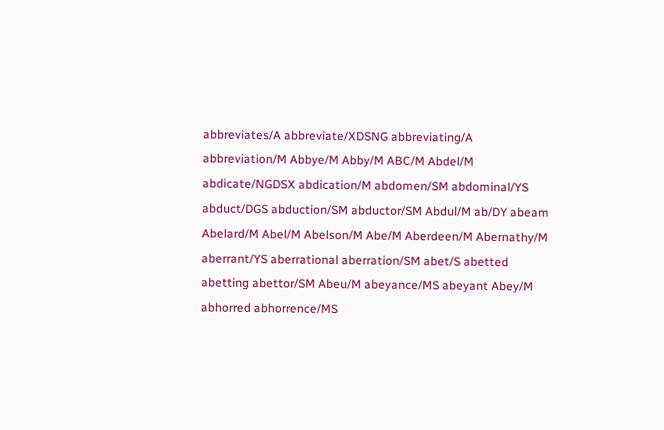abbreviates/A abbreviate/XDSNG abbreviating/A abbreviation/M Abbye/M Abby/M ABC/M Abdel/M abdicate/NGDSX abdication/M abdomen/SM abdominal/YS abduct/DGS abduction/SM abductor/SM Abdul/M ab/DY abeam Abelard/M Abel/M Abelson/M Abe/M Aberdeen/M Abernathy/M aberrant/YS aberrational aberration/SM abet/S abetted abetting abettor/SM Abeu/M abeyance/MS abeyant Abey/M abhorred abhorrence/MS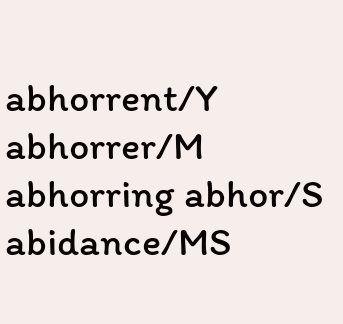abhorrent/Y abhorrer/M abhorring abhor/S abidance/MS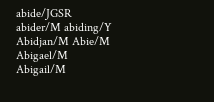abide/JGSR abider/M abiding/Y Abidjan/M Abie/M Abigael/M Abigail/M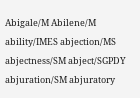Abigale/M Abilene/M ability/IMES abjection/MS abjectness/SM abject/SGPDY abjuration/SM abjuratory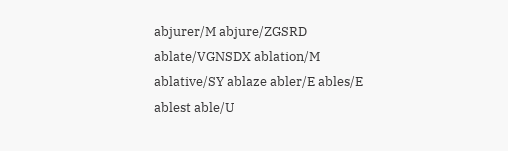abjurer/M abjure/ZGSRD ablate/VGNSDX ablation/M ablative/SY ablaze abler/E ables/E ablest able/U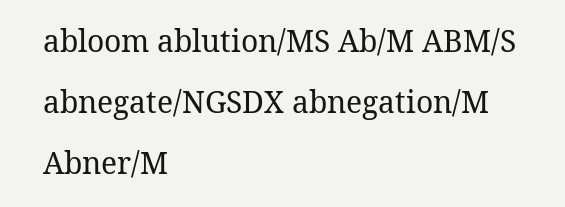abloom ablution/MS Ab/M ABM/S abnegate/NGSDX abnegation/M Abner/M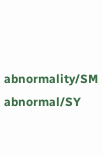abnormality/SM abnormal/SY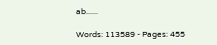ab......

Words: 113589 - Pages: 455